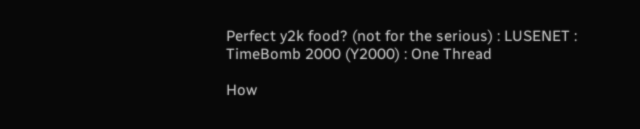Perfect y2k food? (not for the serious) : LUSENET : TimeBomb 2000 (Y2000) : One Thread

How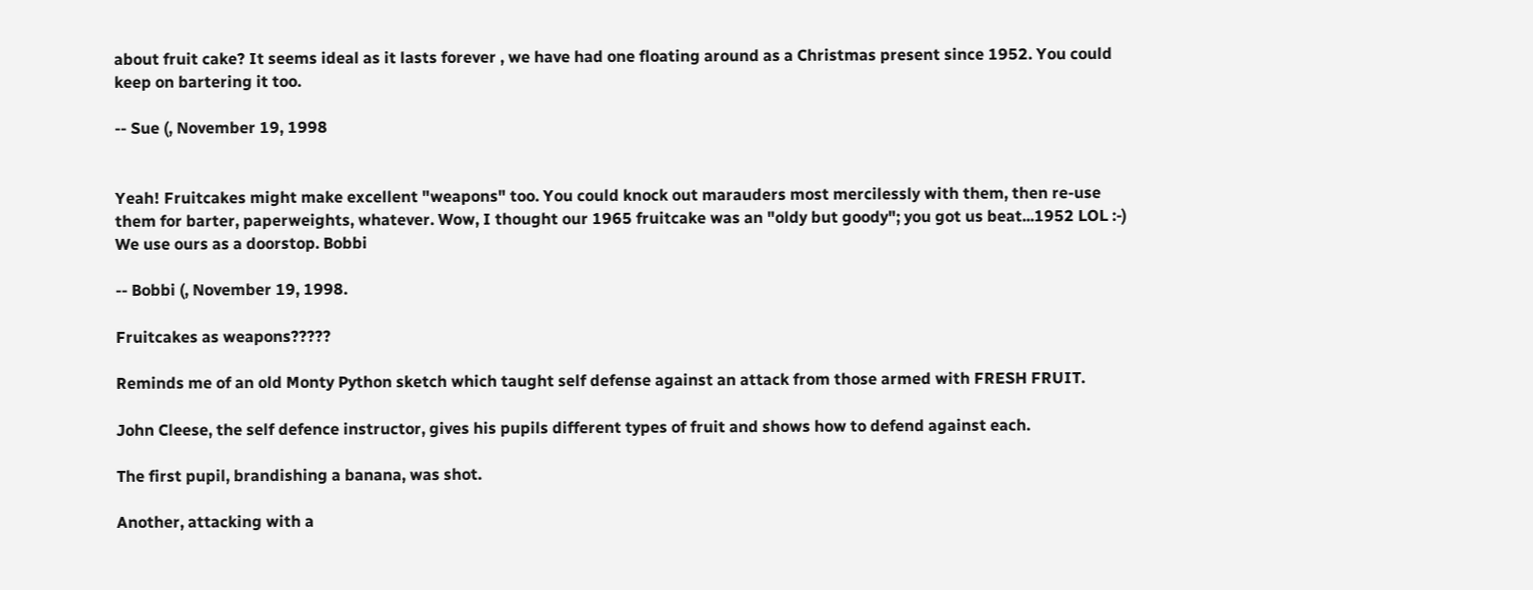about fruit cake? It seems ideal as it lasts forever , we have had one floating around as a Christmas present since 1952. You could keep on bartering it too.

-- Sue (, November 19, 1998


Yeah! Fruitcakes might make excellent "weapons" too. You could knock out marauders most mercilessly with them, then re-use them for barter, paperweights, whatever. Wow, I thought our 1965 fruitcake was an "oldy but goody"; you got us beat...1952 LOL :-) We use ours as a doorstop. Bobbi

-- Bobbi (, November 19, 1998.

Fruitcakes as weapons?????

Reminds me of an old Monty Python sketch which taught self defense against an attack from those armed with FRESH FRUIT.

John Cleese, the self defence instructor, gives his pupils different types of fruit and shows how to defend against each.

The first pupil, brandishing a banana, was shot.

Another, attacking with a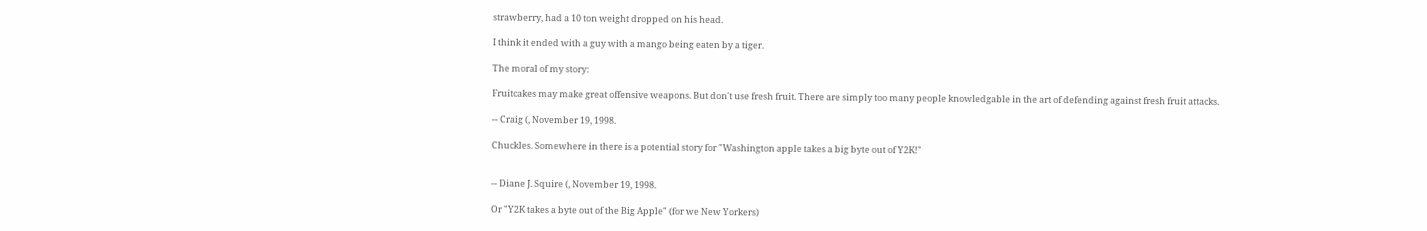strawberry, had a 10 ton weight dropped on his head.

I think it ended with a guy with a mango being eaten by a tiger.

The moral of my story:

Fruitcakes may make great offensive weapons. But don't use fresh fruit. There are simply too many people knowledgable in the art of defending against fresh fruit attacks.

-- Craig (, November 19, 1998.

Chuckles. Somewhere in there is a potential story for "Washington apple takes a big byte out of Y2K!"


-- Diane J. Squire (, November 19, 1998.

Or "Y2K takes a byte out of the Big Apple" (for we New Yorkers)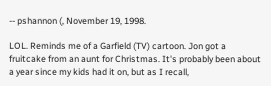-- pshannon (, November 19, 1998.

LOL. Reminds me of a Garfield (TV) cartoon. Jon got a fruitcake from an aunt for Christmas. It's probably been about a year since my kids had it on, but as I recall,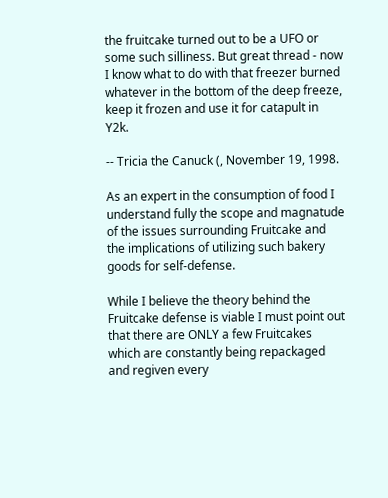the fruitcake turned out to be a UFO or some such silliness. But great thread - now I know what to do with that freezer burned whatever in the bottom of the deep freeze, keep it frozen and use it for catapult in Y2k.

-- Tricia the Canuck (, November 19, 1998.

As an expert in the consumption of food I understand fully the scope and magnatude of the issues surrounding Fruitcake and the implications of utilizing such bakery goods for self-defense.

While I believe the theory behind the Fruitcake defense is viable I must point out that there are ONLY a few Fruitcakes which are constantly being repackaged and regiven every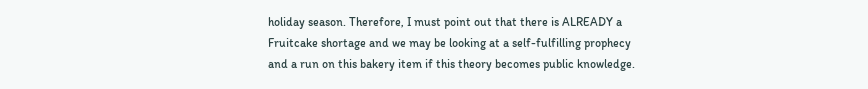holiday season. Therefore, I must point out that there is ALREADY a Fruitcake shortage and we may be looking at a self-fulfilling prophecy and a run on this bakery item if this theory becomes public knowledge.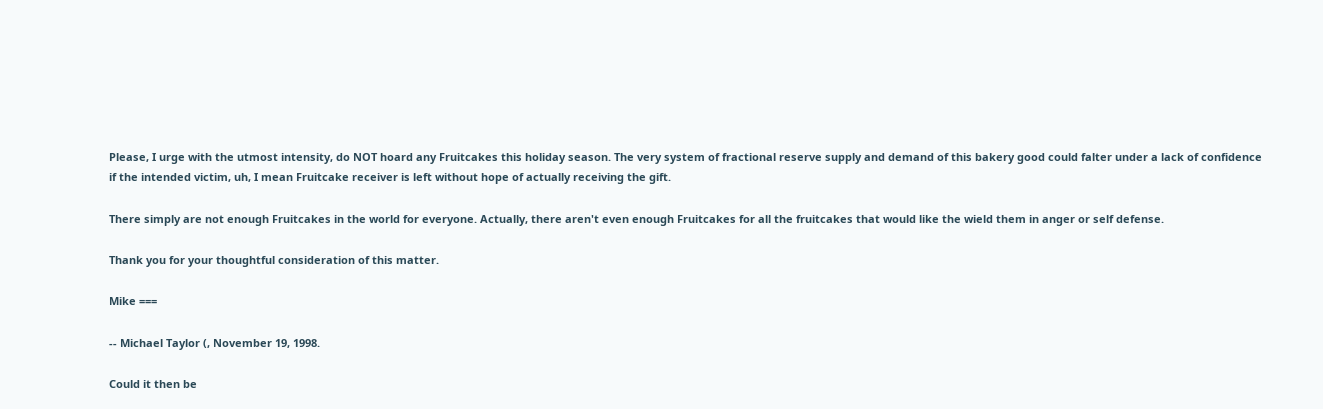Please, I urge with the utmost intensity, do NOT hoard any Fruitcakes this holiday season. The very system of fractional reserve supply and demand of this bakery good could falter under a lack of confidence if the intended victim, uh, I mean Fruitcake receiver is left without hope of actually receiving the gift.

There simply are not enough Fruitcakes in the world for everyone. Actually, there aren't even enough Fruitcakes for all the fruitcakes that would like the wield them in anger or self defense.

Thank you for your thoughtful consideration of this matter.

Mike ===

-- Michael Taylor (, November 19, 1998.

Could it then be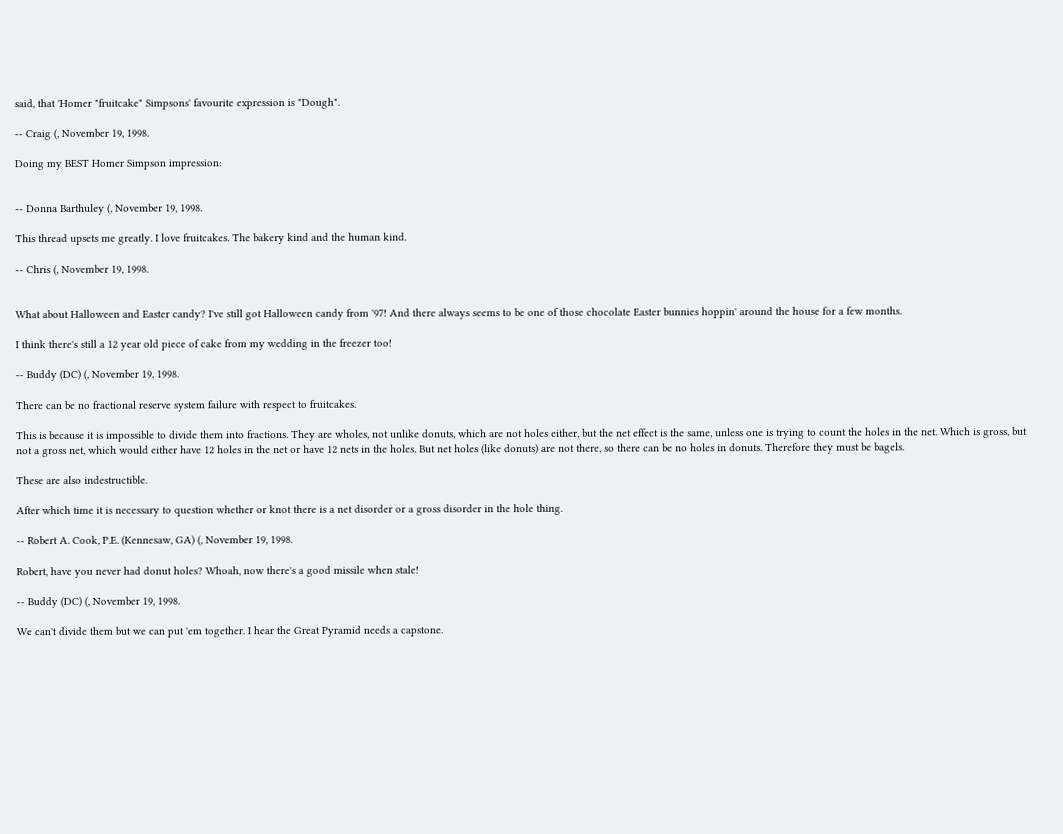said, that 'Homer "fruitcake" Simpsons' favourite expression is "Dough".

-- Craig (, November 19, 1998.

Doing my BEST Homer Simpson impression:


-- Donna Barthuley (, November 19, 1998.

This thread upsets me greatly. I love fruitcakes. The bakery kind and the human kind.

-- Chris (, November 19, 1998.


What about Halloween and Easter candy? I've still got Halloween candy from '97! And there always seems to be one of those chocolate Easter bunnies hoppin' around the house for a few months.

I think there's still a 12 year old piece of cake from my wedding in the freezer too!

-- Buddy (DC) (, November 19, 1998.

There can be no fractional reserve system failure with respect to fruitcakes.

This is because it is impossible to divide them into fractions. They are wholes, not unlike donuts, which are not holes either, but the net effect is the same, unless one is trying to count the holes in the net. Which is gross, but not a gross net, which would either have 12 holes in the net or have 12 nets in the holes. But net holes (like donuts) are not there, so there can be no holes in donuts. Therefore they must be bagels.

These are also indestructible.

After which time it is necessary to question whether or knot there is a net disorder or a gross disorder in the hole thing.

-- Robert A. Cook, P.E. (Kennesaw, GA) (, November 19, 1998.

Robert, have you never had donut holes? Whoah, now there's a good missile when stale!

-- Buddy (DC) (, November 19, 1998.

We can't divide them but we can put 'em together. I hear the Great Pyramid needs a capstone.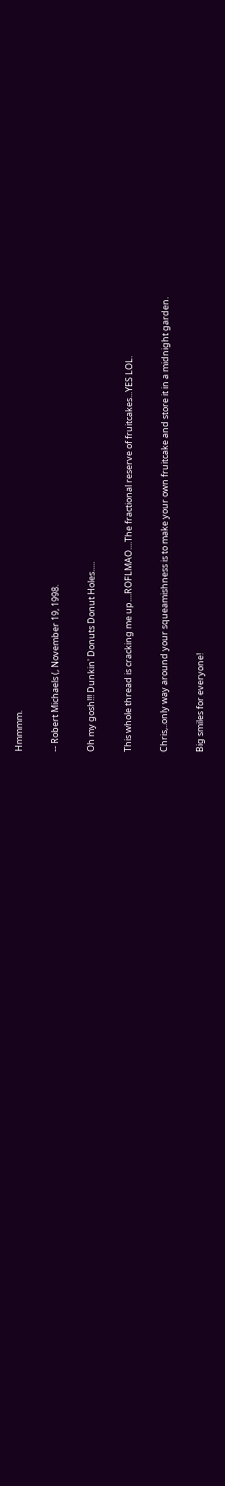Hmmmm.

-- Robert Michaels (, November 19, 1998.

Oh my gosh!!! Dunkin' Donuts Donut Holes.....

This whole thread is cracking me up....ROFLMAO....The fractional reserve of fruitcakes...YES LOL.

Chris,..only way around your squeamishness is to make your own fruitcake and store it in a midnight garden.

Big smiles for everyone!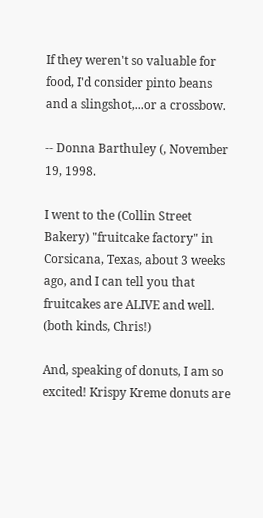If they weren't so valuable for food, I'd consider pinto beans and a slingshot,...or a crossbow.

-- Donna Barthuley (, November 19, 1998.

I went to the (Collin Street Bakery) "fruitcake factory" in Corsicana, Texas, about 3 weeks ago, and I can tell you that fruitcakes are ALIVE and well. (both kinds, Chris!)

And, speaking of donuts, I am so excited! Krispy Kreme donuts are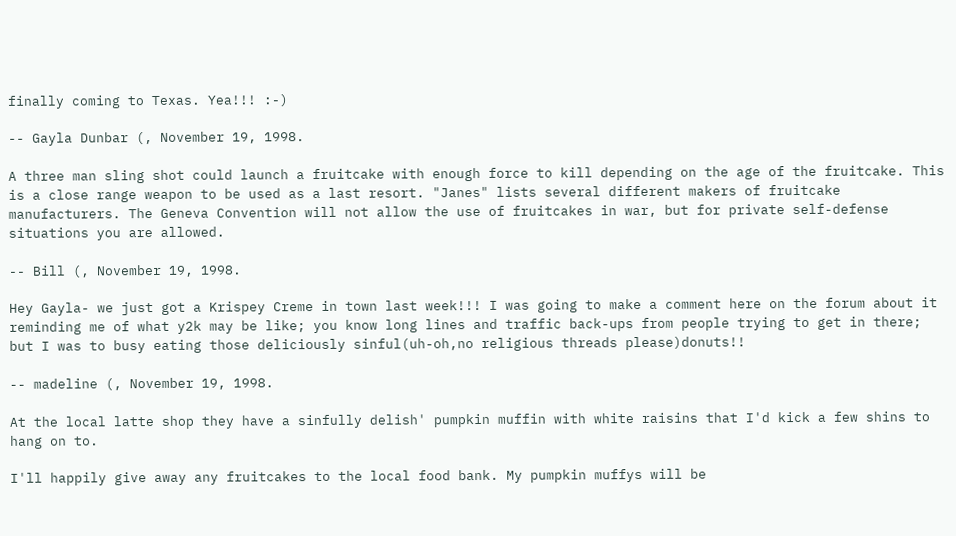finally coming to Texas. Yea!!! :-)

-- Gayla Dunbar (, November 19, 1998.

A three man sling shot could launch a fruitcake with enough force to kill depending on the age of the fruitcake. This is a close range weapon to be used as a last resort. "Janes" lists several different makers of fruitcake manufacturers. The Geneva Convention will not allow the use of fruitcakes in war, but for private self-defense situations you are allowed.

-- Bill (, November 19, 1998.

Hey Gayla- we just got a Krispey Creme in town last week!!! I was going to make a comment here on the forum about it reminding me of what y2k may be like; you know long lines and traffic back-ups from people trying to get in there; but I was to busy eating those deliciously sinful(uh-oh,no religious threads please)donuts!!

-- madeline (, November 19, 1998.

At the local latte shop they have a sinfully delish' pumpkin muffin with white raisins that I'd kick a few shins to hang on to.

I'll happily give away any fruitcakes to the local food bank. My pumpkin muffys will be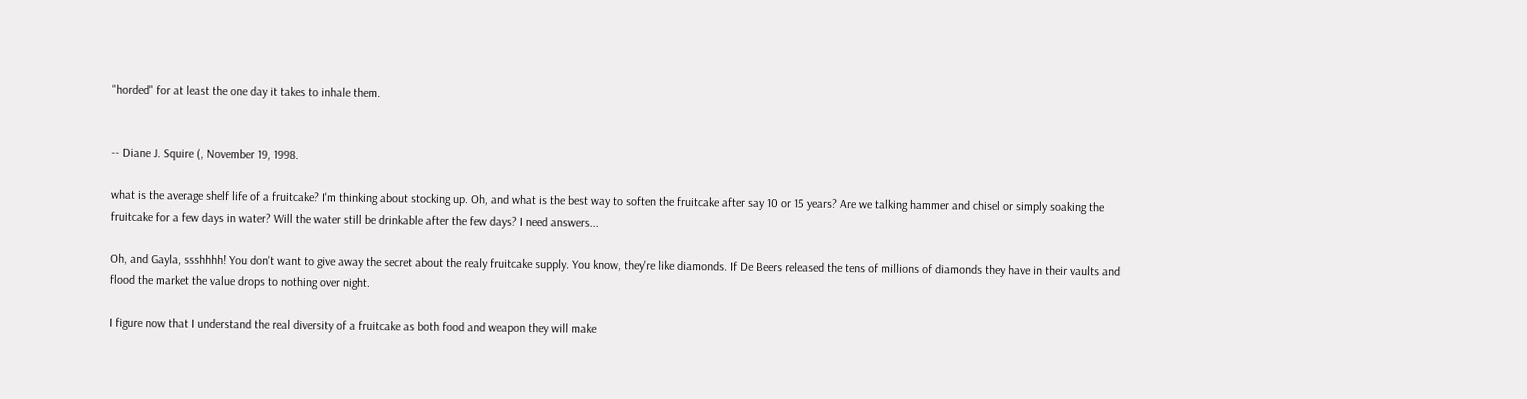"horded" for at least the one day it takes to inhale them.


-- Diane J. Squire (, November 19, 1998.

what is the average shelf life of a fruitcake? I'm thinking about stocking up. Oh, and what is the best way to soften the fruitcake after say 10 or 15 years? Are we talking hammer and chisel or simply soaking the fruitcake for a few days in water? Will the water still be drinkable after the few days? I need answers...

Oh, and Gayla, ssshhhh! You don't want to give away the secret about the realy fruitcake supply. You know, they're like diamonds. If De Beers released the tens of millions of diamonds they have in their vaults and flood the market the value drops to nothing over night.

I figure now that I understand the real diversity of a fruitcake as both food and weapon they will make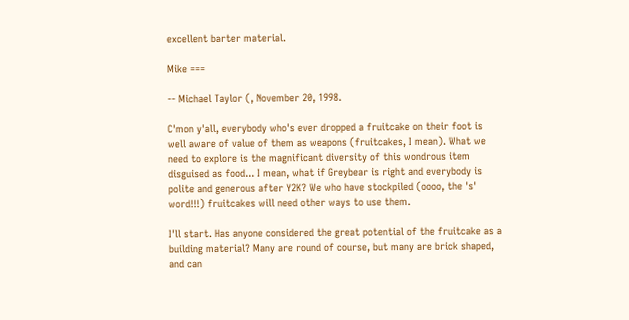excellent barter material.

Mike ===

-- Michael Taylor (, November 20, 1998.

C'mon y'all, everybody who's ever dropped a fruitcake on their foot is well aware of value of them as weapons (fruitcakes, I mean). What we need to explore is the magnificant diversity of this wondrous item disguised as food... I mean, what if Greybear is right and everybody is polite and generous after Y2K? We who have stockpiled (oooo, the 's' word!!!) fruitcakes will need other ways to use them.

I'll start. Has anyone considered the great potential of the fruitcake as a building material? Many are round of course, but many are brick shaped, and can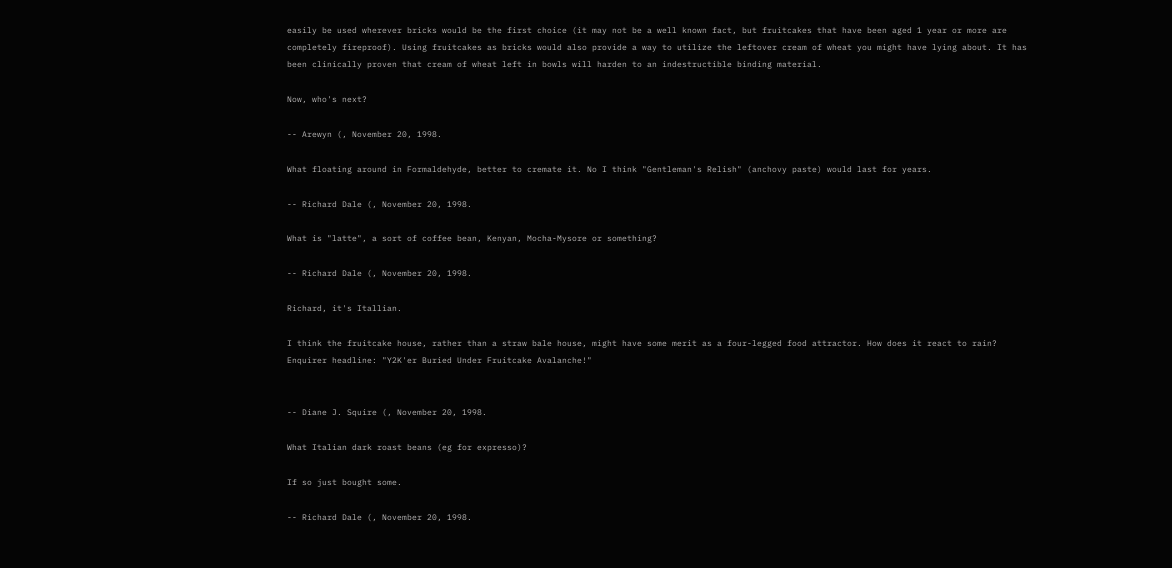easily be used wherever bricks would be the first choice (it may not be a well known fact, but fruitcakes that have been aged 1 year or more are completely fireproof). Using fruitcakes as bricks would also provide a way to utilize the leftover cream of wheat you might have lying about. It has been clinically proven that cream of wheat left in bowls will harden to an indestructible binding material.

Now, who's next?

-- Arewyn (, November 20, 1998.

What floating around in Formaldehyde, better to cremate it. No I think "Gentleman's Relish" (anchovy paste) would last for years.

-- Richard Dale (, November 20, 1998.

What is "latte", a sort of coffee bean, Kenyan, Mocha-Mysore or something?

-- Richard Dale (, November 20, 1998.

Richard, it's Itallian.

I think the fruitcake house, rather than a straw bale house, might have some merit as a four-legged food attractor. How does it react to rain? Enquirer headline: "Y2K'er Buried Under Fruitcake Avalanche!"


-- Diane J. Squire (, November 20, 1998.

What Italian dark roast beans (eg for expresso)?

If so just bought some.

-- Richard Dale (, November 20, 1998.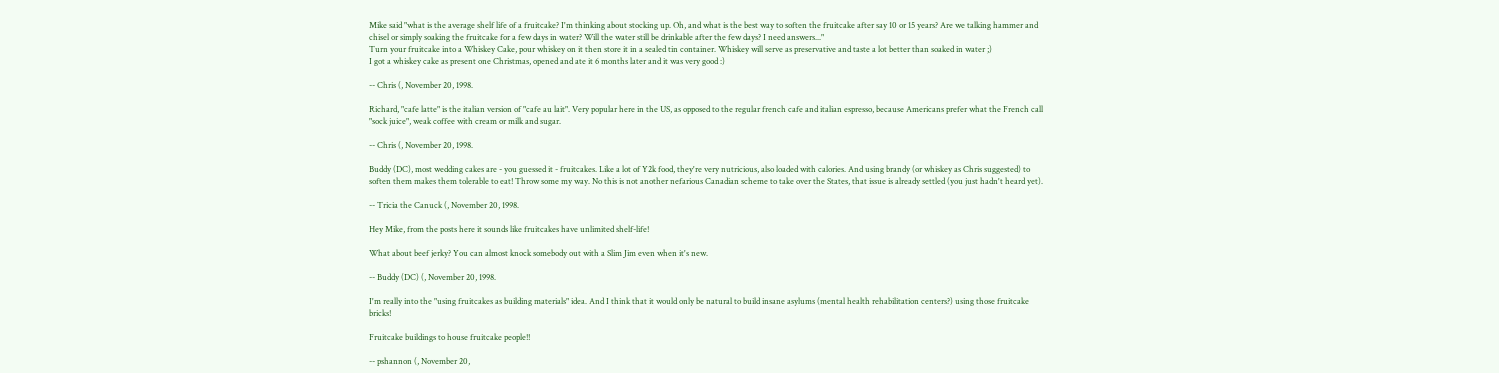Mike said "what is the average shelf life of a fruitcake? I'm thinking about stocking up. Oh, and what is the best way to soften the fruitcake after say 10 or 15 years? Are we talking hammer and chisel or simply soaking the fruitcake for a few days in water? Will the water still be drinkable after the few days? I need answers..."
Turn your fruitcake into a Whiskey Cake, pour whiskey on it then store it in a sealed tin container. Whiskey will serve as preservative and taste a lot better than soaked in water ;)
I got a whiskey cake as present one Christmas, opened and ate it 6 months later and it was very good :)

-- Chris (, November 20, 1998.

Richard, "cafe latte" is the italian version of "cafe au lait". Very popular here in the US, as opposed to the regular french cafe and italian espresso, because Americans prefer what the French call "sock juice", weak coffee with cream or milk and sugar.

-- Chris (, November 20, 1998.

Buddy (DC), most wedding cakes are - you guessed it - fruitcakes. Like a lot of Y2k food, they're very nutricious, also loaded with calories. And using brandy (or whiskey as Chris suggested) to soften them makes them tolerable to eat! Throw some my way. No this is not another nefarious Canadian scheme to take over the States, that issue is already settled (you just hadn't heard yet).

-- Tricia the Canuck (, November 20, 1998.

Hey Mike, from the posts here it sounds like fruitcakes have unlimited shelf-life!

What about beef jerky? You can almost knock somebody out with a Slim Jim even when it's new.

-- Buddy (DC) (, November 20, 1998.

I'm really into the "using fruitcakes as building materials" idea. And I think that it would only be natural to build insane asylums (mental health rehabilitation centers?) using those fruitcake bricks!

Fruitcake buildings to house fruitcake people!!

-- pshannon (, November 20,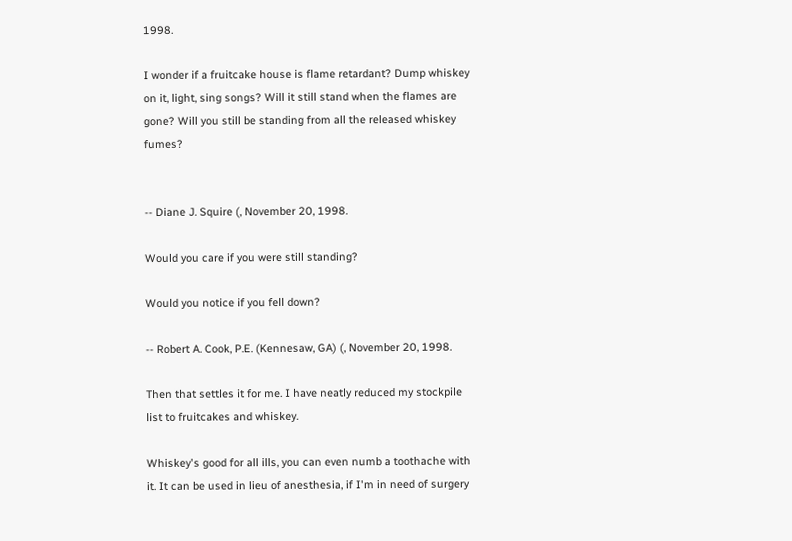1998.

I wonder if a fruitcake house is flame retardant? Dump whiskey on it, light, sing songs? Will it still stand when the flames are gone? Will you still be standing from all the released whiskey fumes?


-- Diane J. Squire (, November 20, 1998.

Would you care if you were still standing?

Would you notice if you fell down?

-- Robert A. Cook, P.E. (Kennesaw, GA) (, November 20, 1998.

Then that settles it for me. I have neatly reduced my stockpile list to fruitcakes and whiskey.

Whiskey's good for all ills, you can even numb a toothache with it. It can be used in lieu of anesthesia, if I'm in need of surgery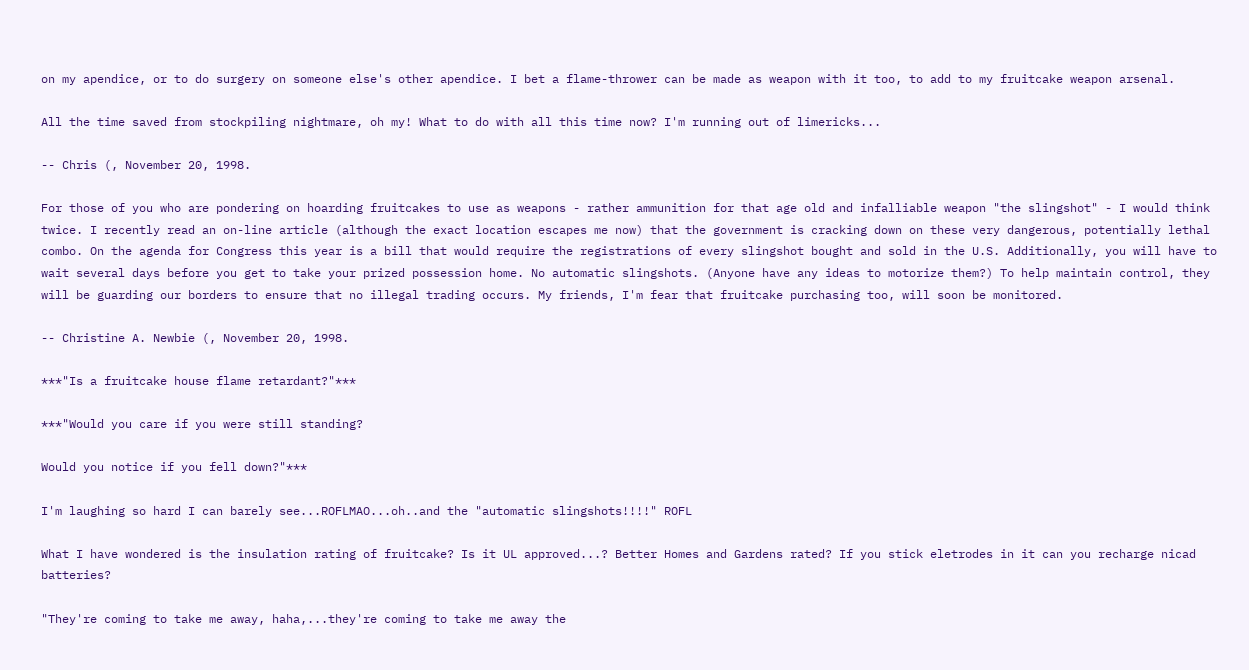on my apendice, or to do surgery on someone else's other apendice. I bet a flame-thrower can be made as weapon with it too, to add to my fruitcake weapon arsenal.

All the time saved from stockpiling nightmare, oh my! What to do with all this time now? I'm running out of limericks...

-- Chris (, November 20, 1998.

For those of you who are pondering on hoarding fruitcakes to use as weapons - rather ammunition for that age old and infalliable weapon "the slingshot" - I would think twice. I recently read an on-line article (although the exact location escapes me now) that the government is cracking down on these very dangerous, potentially lethal combo. On the agenda for Congress this year is a bill that would require the registrations of every slingshot bought and sold in the U.S. Additionally, you will have to wait several days before you get to take your prized possession home. No automatic slingshots. (Anyone have any ideas to motorize them?) To help maintain control, they will be guarding our borders to ensure that no illegal trading occurs. My friends, I'm fear that fruitcake purchasing too, will soon be monitored.

-- Christine A. Newbie (, November 20, 1998.

***"Is a fruitcake house flame retardant?"***

***"Would you care if you were still standing?

Would you notice if you fell down?"***

I'm laughing so hard I can barely see...ROFLMAO...oh..and the "automatic slingshots!!!!" ROFL

What I have wondered is the insulation rating of fruitcake? Is it UL approved...? Better Homes and Gardens rated? If you stick eletrodes in it can you recharge nicad batteries?

"They're coming to take me away, haha,...they're coming to take me away the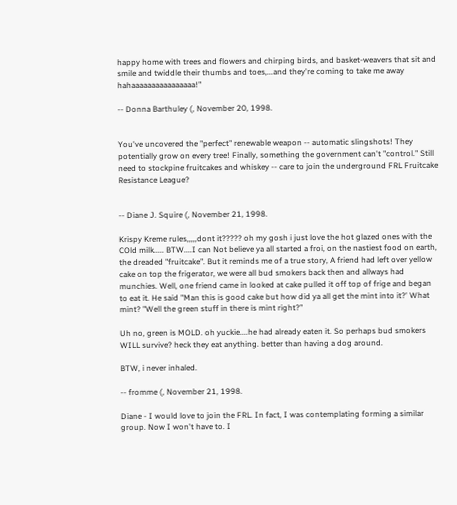happy home with trees and flowers and chirping birds, and basket-weavers that sit and smile and twiddle their thumbs and toes,...and they're coming to take me away hahaaaaaaaaaaaaaaaa!"

-- Donna Barthuley (, November 20, 1998.


You've uncovered the "perfect" renewable weapon -- automatic slingshots! They potentially grow on every tree! Finally, something the government can't "control." Still need to stockpine fruitcakes and whiskey -- care to join the underground FRL Fruitcake Resistance League?


-- Diane J. Squire (, November 21, 1998.

Krispy Kreme rules,,,,,dont it????? oh my gosh i just love the hot glazed ones with the COld milk..... BTW....I can Not believe ya all started a froi, on the nastiest food on earth, the dreaded "fruitcake". But it reminds me of a true story, A friend had left over yellow cake on top the frigerator, we were all bud smokers back then and allways had munchies. Well, one friend came in looked at cake pulled it off top of frige and began to eat it. He said "Man this is good cake but how did ya all get the mint into it?' What mint? "Well the green stuff in there is mint right?"

Uh no, green is MOLD. oh yuckie....he had already eaten it. So perhaps bud smokers WILL survive? heck they eat anything. better than having a dog around.

BTW, i never inhaled.

-- fromme (, November 21, 1998.

Diane - I would love to join the FRL. In fact, I was contemplating forming a similar group. Now I won't have to. I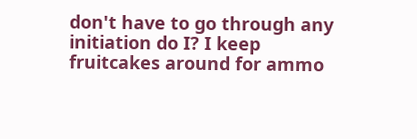don't have to go through any initiation do I? I keep fruitcakes around for ammo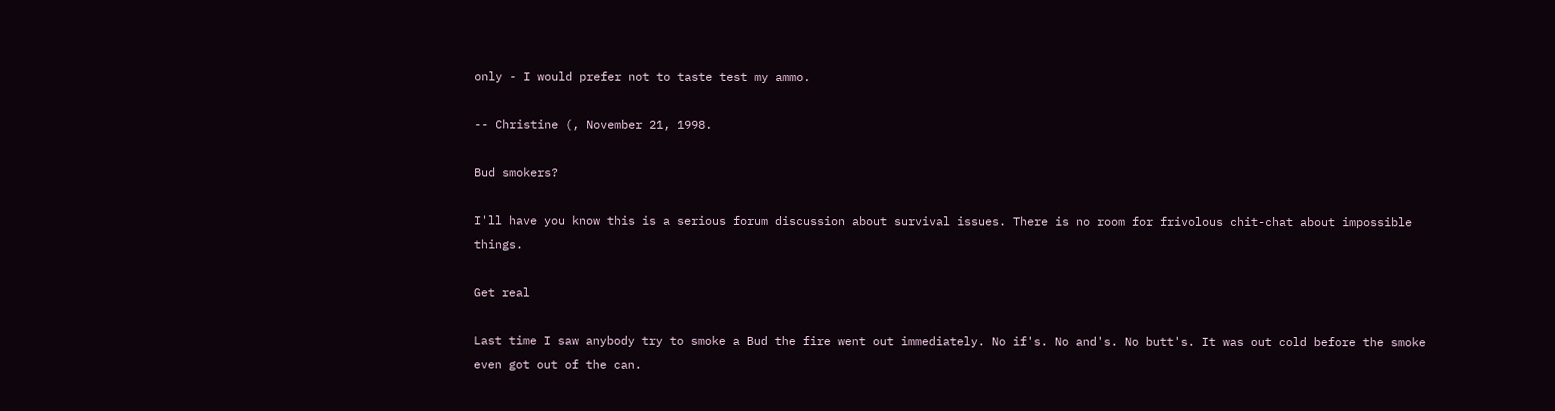only - I would prefer not to taste test my ammo.

-- Christine (, November 21, 1998.

Bud smokers?

I'll have you know this is a serious forum discussion about survival issues. There is no room for frivolous chit-chat about impossible things.

Get real

Last time I saw anybody try to smoke a Bud the fire went out immediately. No if's. No and's. No butt's. It was out cold before the smoke even got out of the can.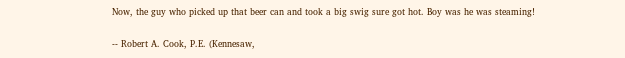Now, the guy who picked up that beer can and took a big swig sure got hot. Boy was he was steaming!

-- Robert A. Cook, P.E. (Kennesaw,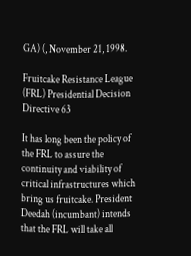GA) (, November 21, 1998.

Fruitcake Resistance League (FRL) Presidential Decision Directive 63

It has long been the policy of the FRL to assure the continuity and viability of critical infrastructures which bring us fruitcake. President Deedah (incumbant) intends that the FRL will take all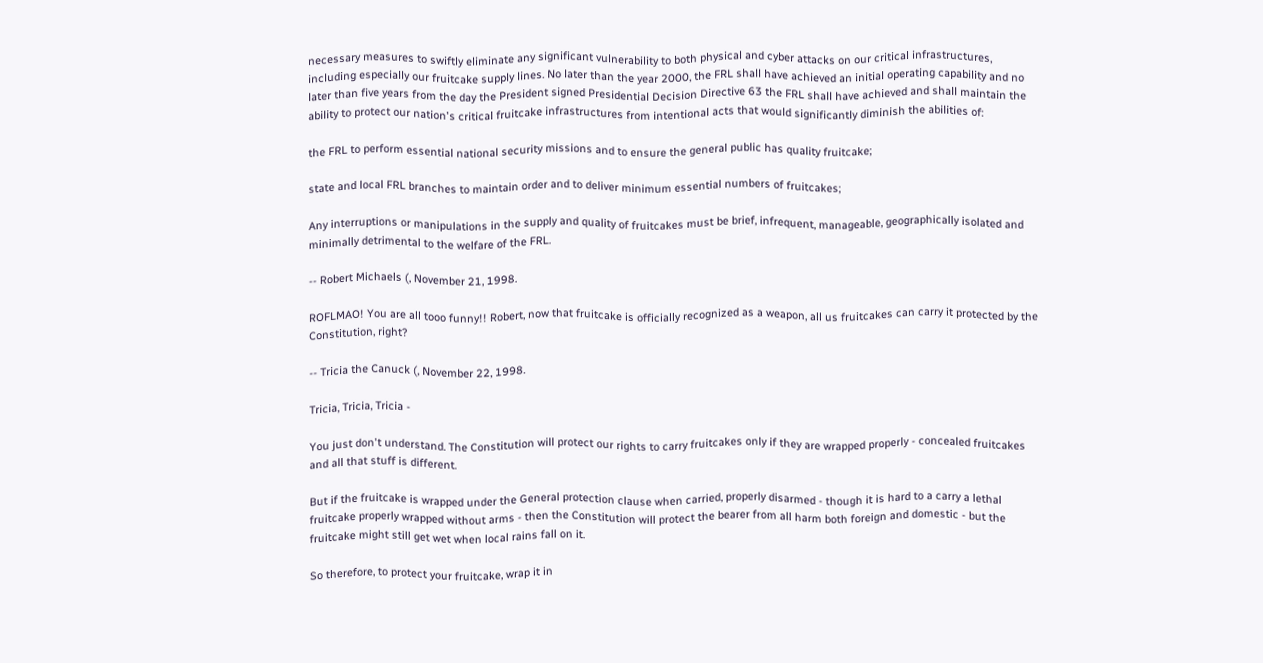necessary measures to swiftly eliminate any significant vulnerability to both physical and cyber attacks on our critical infrastructures, including especially our fruitcake supply lines. No later than the year 2000, the FRL shall have achieved an initial operating capability and no later than five years from the day the President signed Presidential Decision Directive 63 the FRL shall have achieved and shall maintain the ability to protect our nation's critical fruitcake infrastructures from intentional acts that would significantly diminish the abilities of:

the FRL to perform essential national security missions and to ensure the general public has quality fruitcake;

state and local FRL branches to maintain order and to deliver minimum essential numbers of fruitcakes;

Any interruptions or manipulations in the supply and quality of fruitcakes must be brief, infrequent, manageable, geographically isolated and minimally detrimental to the welfare of the FRL.

-- Robert Michaels (, November 21, 1998.

ROFLMAO! You are all tooo funny!! Robert, now that fruitcake is officially recognized as a weapon, all us fruitcakes can carry it protected by the Constitution, right?

-- Tricia the Canuck (, November 22, 1998.

Tricia, Tricia, Tricia -

You just don't understand. The Constitution will protect our rights to carry fruitcakes only if they are wrapped properly - concealed fruitcakes and all that stuff is different.

But if the fruitcake is wrapped under the General protection clause when carried, properly disarmed - though it is hard to a carry a lethal fruitcake properly wrapped without arms - then the Constitution will protect the bearer from all harm both foreign and domestic - but the fruitcake might still get wet when local rains fall on it.

So therefore, to protect your fruitcake, wrap it in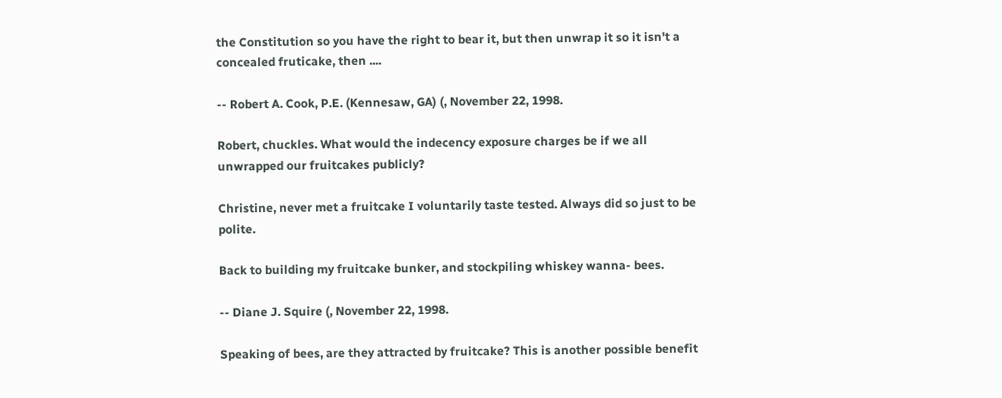the Constitution so you have the right to bear it, but then unwrap it so it isn't a concealed fruticake, then ....

-- Robert A. Cook, P.E. (Kennesaw, GA) (, November 22, 1998.

Robert, chuckles. What would the indecency exposure charges be if we all unwrapped our fruitcakes publicly?

Christine, never met a fruitcake I voluntarily taste tested. Always did so just to be polite.

Back to building my fruitcake bunker, and stockpiling whiskey wanna- bees.

-- Diane J. Squire (, November 22, 1998.

Speaking of bees, are they attracted by fruitcake? This is another possible benefit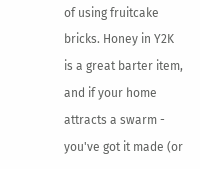of using fruitcake bricks. Honey in Y2K is a great barter item, and if your home attracts a swarm - you've got it made (or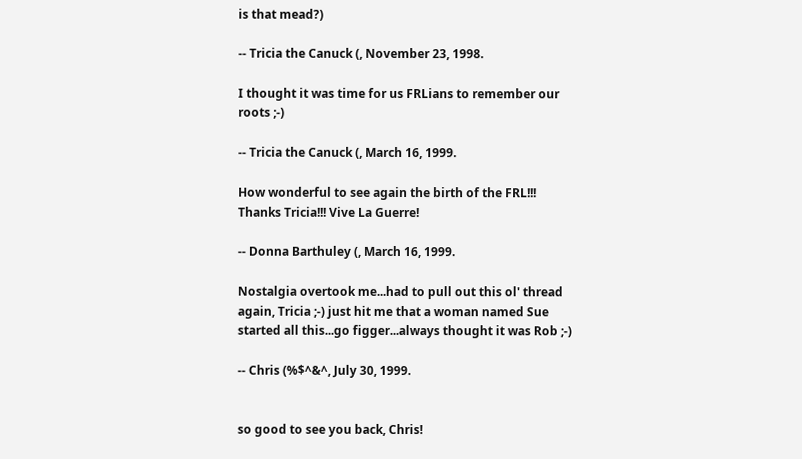is that mead?)

-- Tricia the Canuck (, November 23, 1998.

I thought it was time for us FRLians to remember our roots ;-)

-- Tricia the Canuck (, March 16, 1999.

How wonderful to see again the birth of the FRL!!! Thanks Tricia!!! Vive La Guerre!

-- Donna Barthuley (, March 16, 1999.

Nostalgia overtook me...had to pull out this ol' thread again, Tricia ;-) just hit me that a woman named Sue started all this...go figger...always thought it was Rob ;-)

-- Chris (%$^&^, July 30, 1999.


so good to see you back, Chris!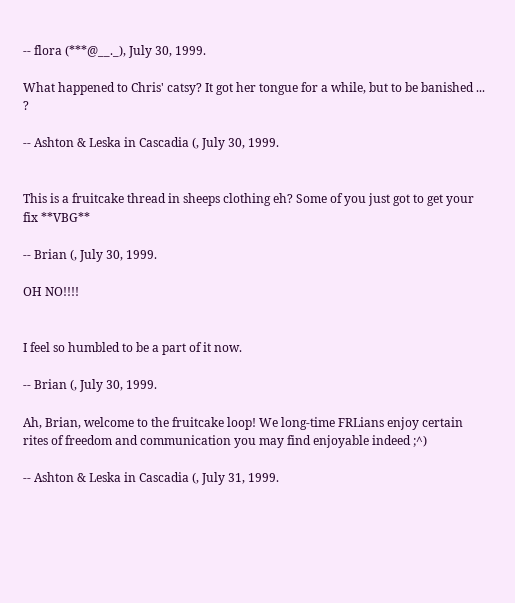-- flora (***@__._), July 30, 1999.

What happened to Chris' catsy? It got her tongue for a while, but to be banished ... ?

-- Ashton & Leska in Cascadia (, July 30, 1999.


This is a fruitcake thread in sheeps clothing eh? Some of you just got to get your fix **VBG**

-- Brian (, July 30, 1999.

OH NO!!!!


I feel so humbled to be a part of it now.

-- Brian (, July 30, 1999.

Ah, Brian, welcome to the fruitcake loop! We long-time FRLians enjoy certain rites of freedom and communication you may find enjoyable indeed ;^)

-- Ashton & Leska in Cascadia (, July 31, 1999.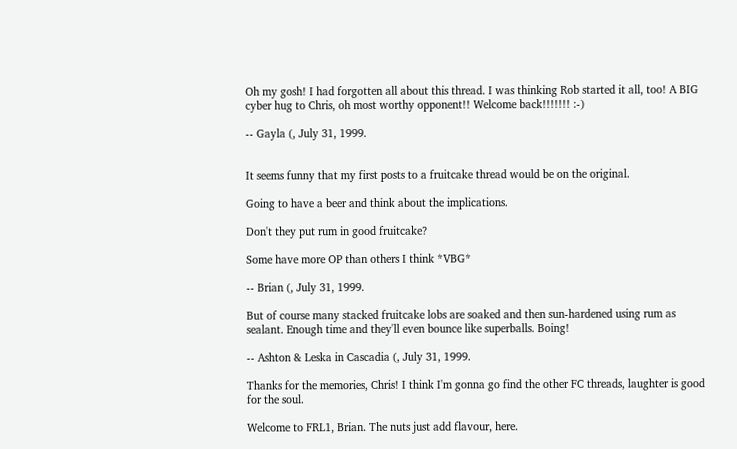Oh my gosh! I had forgotten all about this thread. I was thinking Rob started it all, too! A BIG cyber hug to Chris, oh most worthy opponent!! Welcome back!!!!!!! :-)

-- Gayla (, July 31, 1999.


It seems funny that my first posts to a fruitcake thread would be on the original.

Going to have a beer and think about the implications.

Don't they put rum in good fruitcake?

Some have more OP than others I think *VBG*

-- Brian (, July 31, 1999.

But of course many stacked fruitcake lobs are soaked and then sun-hardened using rum as sealant. Enough time and they'll even bounce like superballs. Boing!

-- Ashton & Leska in Cascadia (, July 31, 1999.

Thanks for the memories, Chris! I think I'm gonna go find the other FC threads, laughter is good for the soul.

Welcome to FRL1, Brian. The nuts just add flavour, here.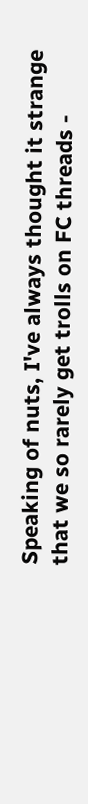Speaking of nuts, I've always thought it strange that we so rarely get trolls on FC threads -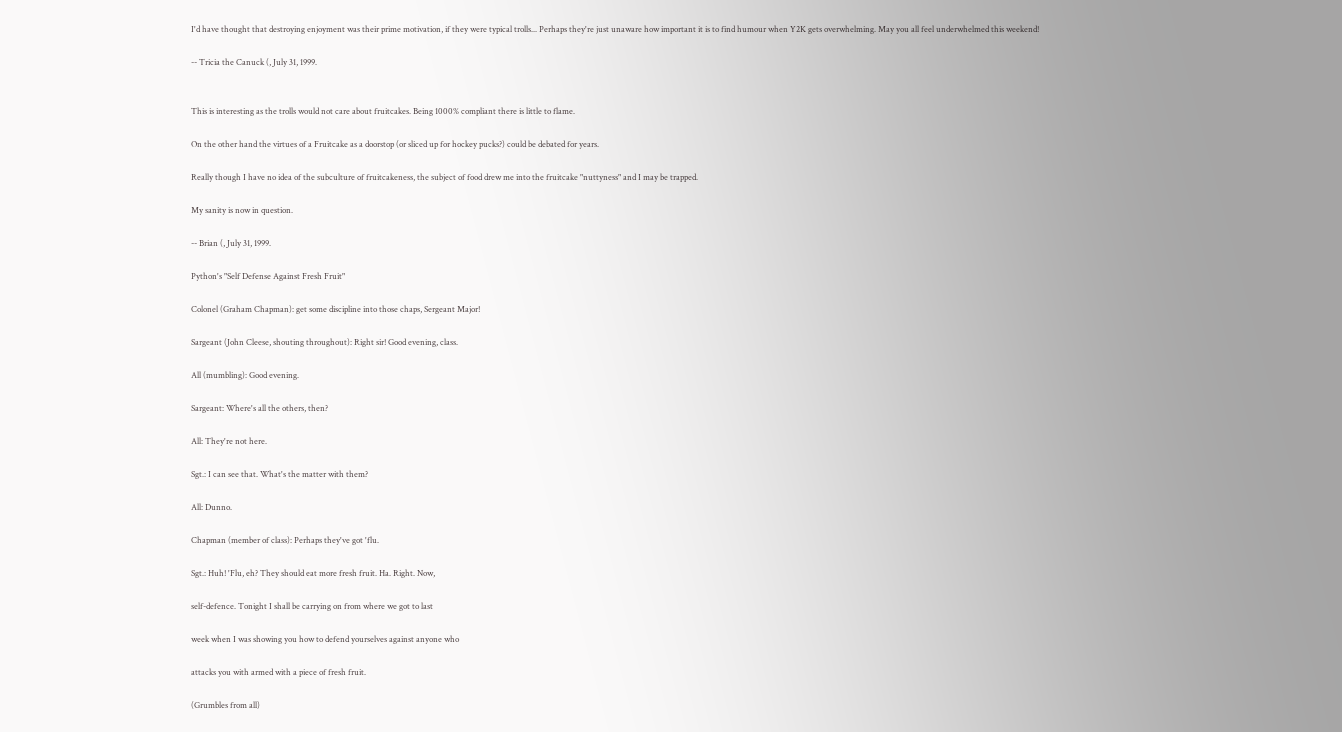I'd have thought that destroying enjoyment was their prime motivation, if they were typical trolls... Perhaps they're just unaware how important it is to find humour when Y2K gets overwhelming. May you all feel underwhelmed this weekend!

-- Tricia the Canuck (, July 31, 1999.


This is interesting as the trolls would not care about fruitcakes. Being 1000% compliant there is little to flame.

On the other hand the virtues of a Fruitcake as a doorstop (or sliced up for hockey pucks?) could be debated for years.

Really though I have no idea of the subculture of fruitcakeness, the subject of food drew me into the fruitcake "nuttyness" and I may be trapped.

My sanity is now in question.

-- Brian (, July 31, 1999.

Python's "Self Defense Against Fresh Fruit"

Colonel (Graham Chapman): get some discipline into those chaps, Sergeant Major!

Sargeant (John Cleese, shouting throughout): Right sir! Good evening, class.

All (mumbling): Good evening.

Sargeant: Where's all the others, then?

All: They're not here.

Sgt.: I can see that. What's the matter with them?

All: Dunno.

Chapman (member of class): Perhaps they've got 'flu.

Sgt.: Huh! 'Flu, eh? They should eat more fresh fruit. Ha. Right. Now,

self-defence. Tonight I shall be carrying on from where we got to last

week when I was showing you how to defend yourselves against anyone who

attacks you with armed with a piece of fresh fruit.

(Grumbles from all)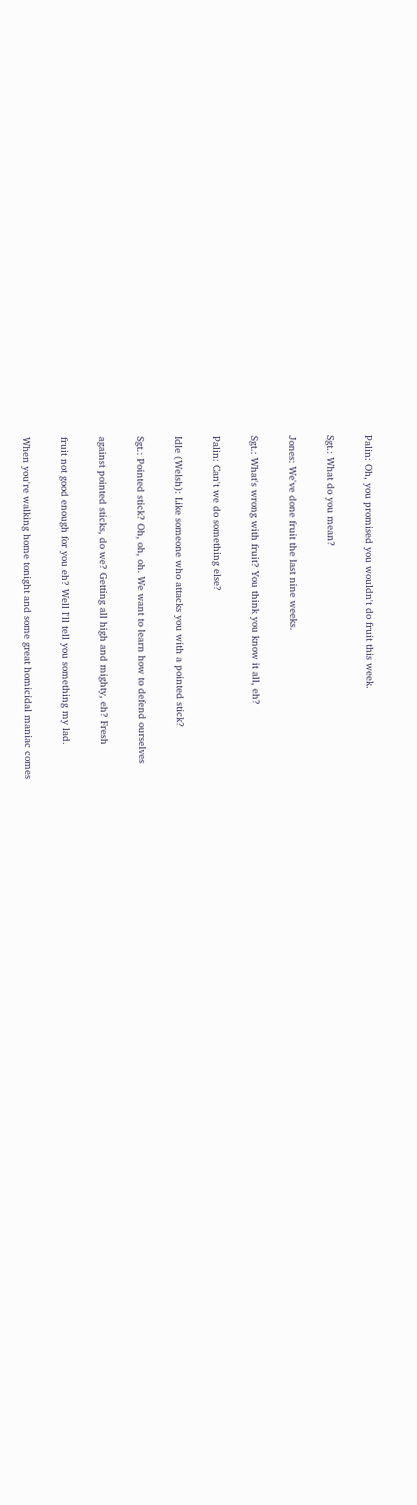Palin: Oh, you promised you wouldn't do fruit this week.

Sgt.: What do you mean?

Jones: We've done fruit the last nine weeks.

Sgt.: What's wrong with fruit? You think you know it all, eh?

Palin: Can't we do something else?

Idle (Welsh): Like someone who attacks you with a pointed stick?

Sgt.: Pointed stick? Oh, oh, oh. We want to learn how to defend ourselves

against pointed sticks, do we? Getting all high and mighty, eh? Fresh

fruit not good enough for you eh? Well I'll tell you something my lad.

When you're walking home tonight and some great homicidal maniac comes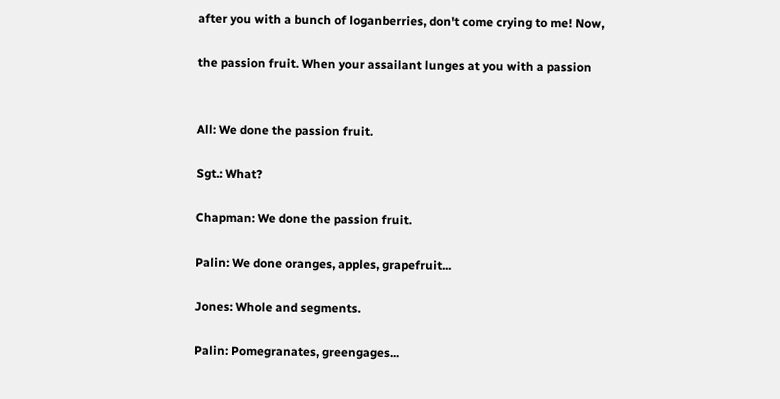after you with a bunch of loganberries, don't come crying to me! Now,

the passion fruit. When your assailant lunges at you with a passion


All: We done the passion fruit.

Sgt.: What?

Chapman: We done the passion fruit.

Palin: We done oranges, apples, grapefruit...

Jones: Whole and segments.

Palin: Pomegranates, greengages...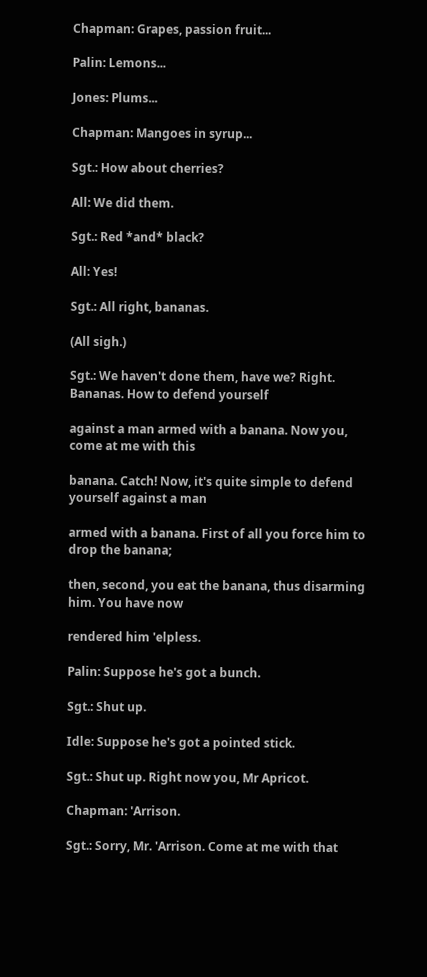Chapman: Grapes, passion fruit...

Palin: Lemons...

Jones: Plums...

Chapman: Mangoes in syrup...

Sgt.: How about cherries?

All: We did them.

Sgt.: Red *and* black?

All: Yes!

Sgt.: All right, bananas.

(All sigh.)

Sgt.: We haven't done them, have we? Right. Bananas. How to defend yourself

against a man armed with a banana. Now you, come at me with this

banana. Catch! Now, it's quite simple to defend yourself against a man

armed with a banana. First of all you force him to drop the banana;

then, second, you eat the banana, thus disarming him. You have now

rendered him 'elpless.

Palin: Suppose he's got a bunch.

Sgt.: Shut up.

Idle: Suppose he's got a pointed stick.

Sgt.: Shut up. Right now you, Mr Apricot.

Chapman: 'Arrison.

Sgt.: Sorry, Mr. 'Arrison. Come at me with that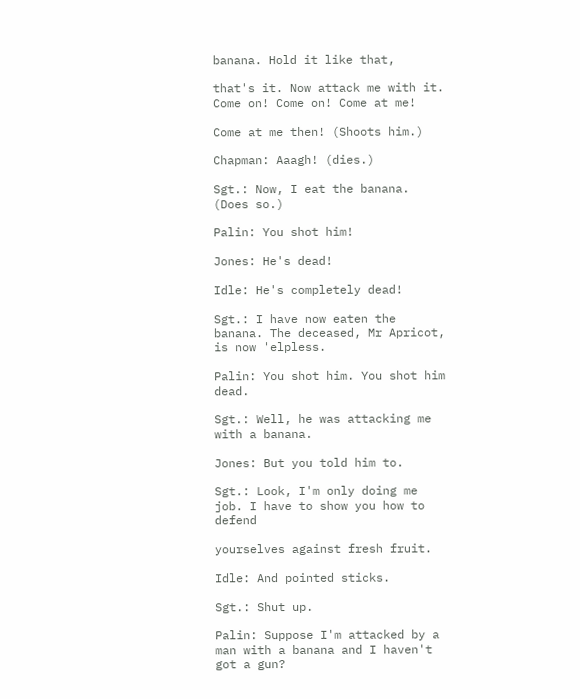banana. Hold it like that,

that's it. Now attack me with it. Come on! Come on! Come at me!

Come at me then! (Shoots him.)

Chapman: Aaagh! (dies.)

Sgt.: Now, I eat the banana. (Does so.)

Palin: You shot him!

Jones: He's dead!

Idle: He's completely dead!

Sgt.: I have now eaten the banana. The deceased, Mr Apricot, is now 'elpless.

Palin: You shot him. You shot him dead.

Sgt.: Well, he was attacking me with a banana.

Jones: But you told him to.

Sgt.: Look, I'm only doing me job. I have to show you how to defend

yourselves against fresh fruit.

Idle: And pointed sticks.

Sgt.: Shut up.

Palin: Suppose I'm attacked by a man with a banana and I haven't got a gun?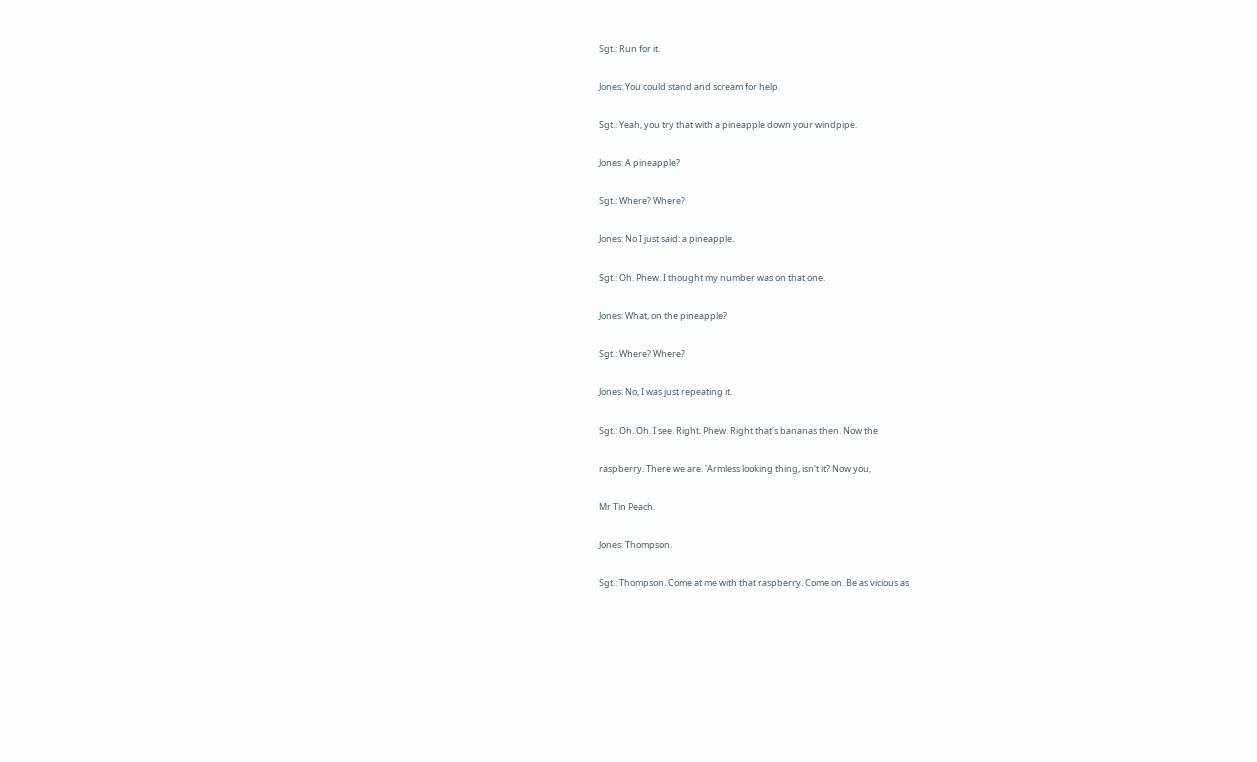Sgt.: Run for it.

Jones: You could stand and scream for help.

Sgt.: Yeah, you try that with a pineapple down your windpipe.

Jones: A pineapple?

Sgt.: Where? Where?

Jones: No I just said: a pineapple.

Sgt.: Oh. Phew. I thought my number was on that one.

Jones: What, on the pineapple?

Sgt.: Where? Where?

Jones: No, I was just repeating it.

Sgt.: Oh. Oh. I see. Right. Phew. Right that's bananas then. Now the

raspberry. There we are. 'Armless looking thing, isn't it? Now you,

Mr Tin Peach.

Jones: Thompson.

Sgt.: Thompson. Come at me with that raspberry. Come on. Be as vicious as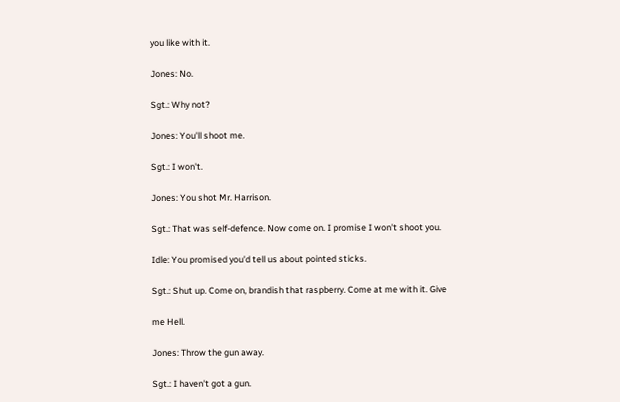you like with it.

Jones: No.

Sgt.: Why not?

Jones: You'll shoot me.

Sgt.: I won't.

Jones: You shot Mr. Harrison.

Sgt.: That was self-defence. Now come on. I promise I won't shoot you.

Idle: You promised you'd tell us about pointed sticks.

Sgt.: Shut up. Come on, brandish that raspberry. Come at me with it. Give

me Hell.

Jones: Throw the gun away.

Sgt.: I haven't got a gun.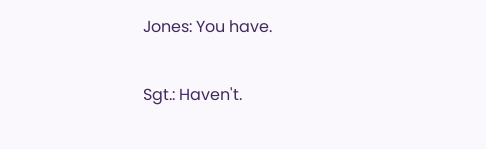Jones: You have.

Sgt.: Haven't.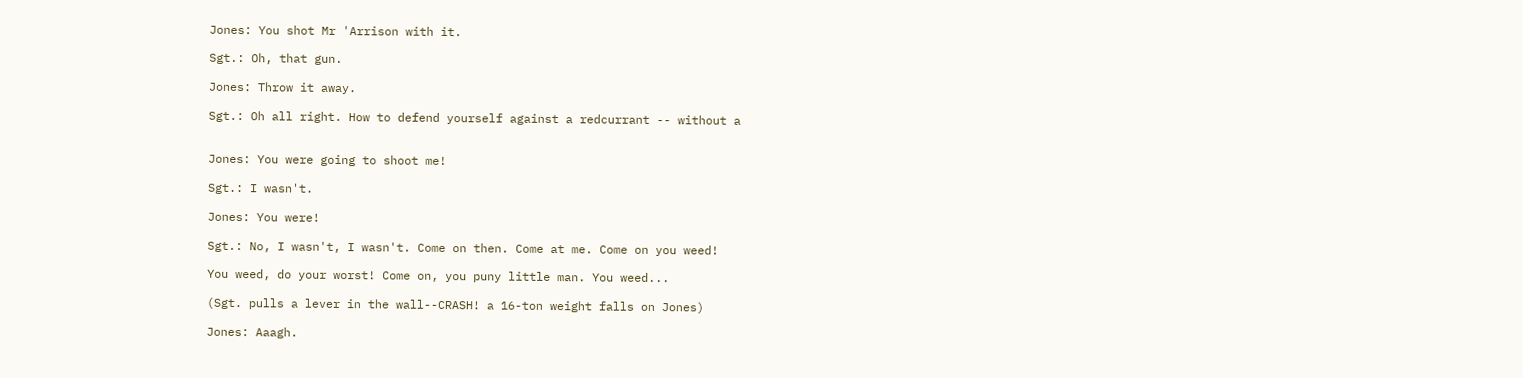Jones: You shot Mr 'Arrison with it.

Sgt.: Oh, that gun.

Jones: Throw it away.

Sgt.: Oh all right. How to defend yourself against a redcurrant -- without a


Jones: You were going to shoot me!

Sgt.: I wasn't.

Jones: You were!

Sgt.: No, I wasn't, I wasn't. Come on then. Come at me. Come on you weed!

You weed, do your worst! Come on, you puny little man. You weed...

(Sgt. pulls a lever in the wall--CRASH! a 16-ton weight falls on Jones)

Jones: Aaagh.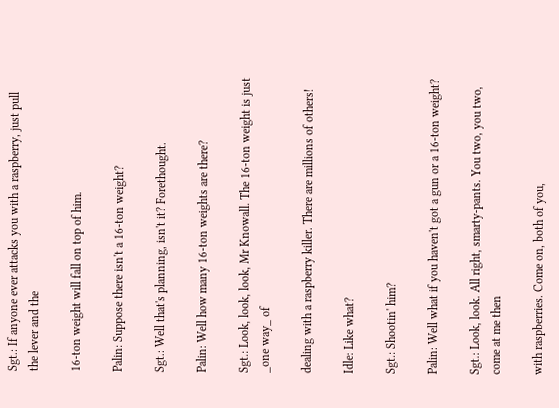Sgt.: If anyone ever attacks you with a raspberry, just pull the lever and the

16-ton weight will fall on top of him.

Palin: Suppose there isn't a 16-ton weight?

Sgt.: Well that's planning, isn't it? Forethought.

Palin: Well how many 16-ton weights are there?

Sgt.: Look, look, look, Mr Knowall. The 16-ton weight is just _one way_ of

dealing with a raspberry killer. There are millions of others!

Idle: Like what?

Sgt.: Shootin' him?

Palin: Well what if you haven't got a gun or a 16-ton weight?

Sgt.: Look, look. All right, smarty-pants. You two, you two, come at me then

with raspberries. Come on, both of you,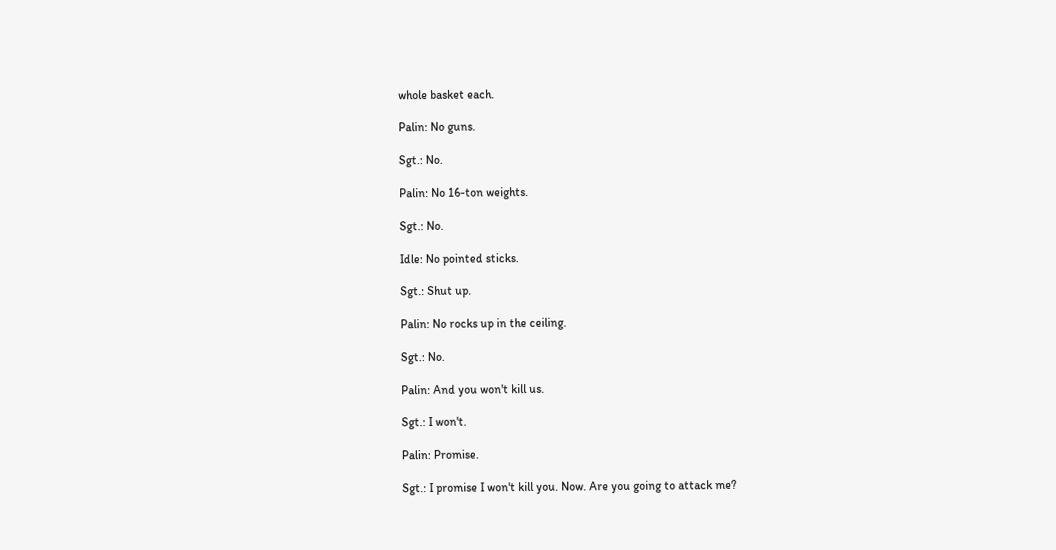whole basket each.

Palin: No guns.

Sgt.: No.

Palin: No 16-ton weights.

Sgt.: No.

Idle: No pointed sticks.

Sgt.: Shut up.

Palin: No rocks up in the ceiling.

Sgt.: No.

Palin: And you won't kill us.

Sgt.: I won't.

Palin: Promise.

Sgt.: I promise I won't kill you. Now. Are you going to attack me?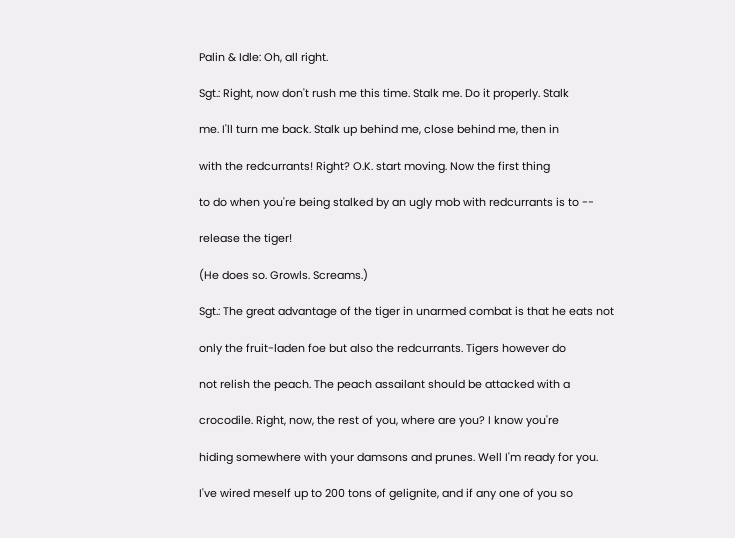Palin & Idle: Oh, all right.

Sgt.: Right, now don't rush me this time. Stalk me. Do it properly. Stalk

me. I'll turn me back. Stalk up behind me, close behind me, then in

with the redcurrants! Right? O.K. start moving. Now the first thing

to do when you're being stalked by an ugly mob with redcurrants is to --

release the tiger!

(He does so. Growls. Screams.)

Sgt.: The great advantage of the tiger in unarmed combat is that he eats not

only the fruit-laden foe but also the redcurrants. Tigers however do

not relish the peach. The peach assailant should be attacked with a

crocodile. Right, now, the rest of you, where are you? I know you're

hiding somewhere with your damsons and prunes. Well I'm ready for you.

I've wired meself up to 200 tons of gelignite, and if any one of you so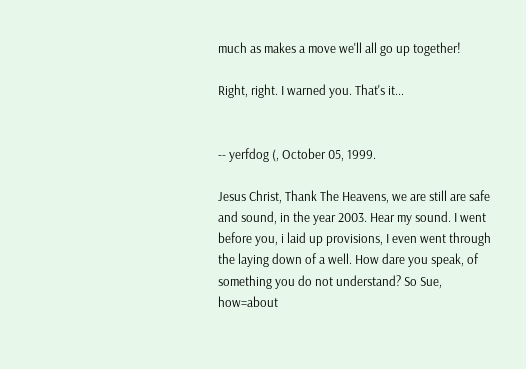much as makes a move we'll all go up together!

Right, right. I warned you. That's it...


-- yerfdog (, October 05, 1999.

Jesus Christ, Thank The Heavens, we are still are safe and sound, in the year 2003. Hear my sound. I went before you, i laid up provisions, I even went through the laying down of a well. How dare you speak, of something you do not understand? So Sue, how=about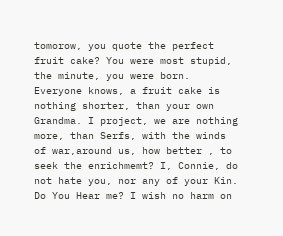tomorow, you quote the perfect fruit cake? You were most stupid, the minute, you were born. Everyone knows, a fruit cake is nothing shorter, than your own Grandma. I project, we are nothing more, than Serfs, with the winds of war,around us, how better , to seek the enrichmemt? I, Connie, do not hate you, nor any of your Kin. Do You Hear me? I wish no harm on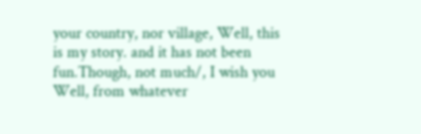your country, nor village, Well, this is my story. and it has not been fun.Though, not much/, I wish you Well, from whatever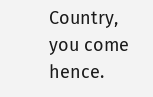Country, you come hence.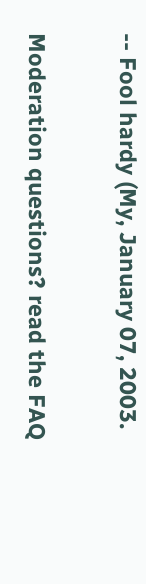-- Fool hardy (My, January 07, 2003.

Moderation questions? read the FAQ